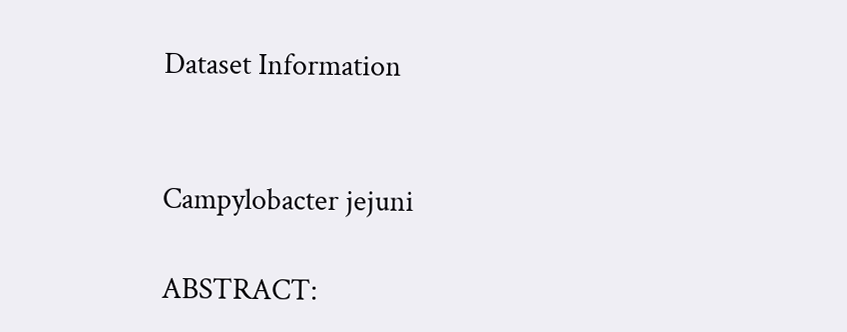Dataset Information


Campylobacter jejuni

ABSTRACT: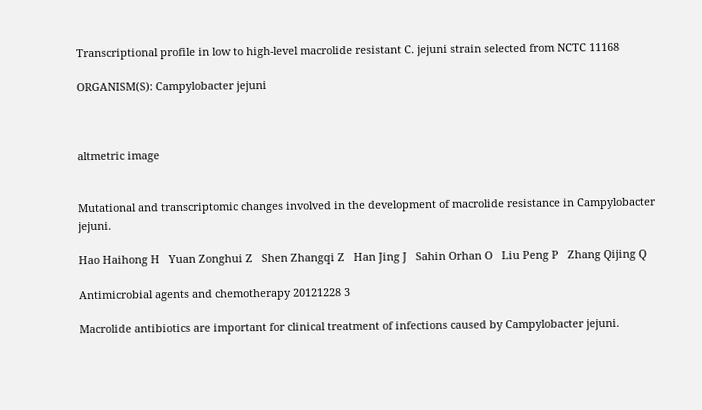Transcriptional profile in low to high-level macrolide resistant C. jejuni strain selected from NCTC 11168

ORGANISM(S): Campylobacter jejuni



altmetric image


Mutational and transcriptomic changes involved in the development of macrolide resistance in Campylobacter jejuni.

Hao Haihong H   Yuan Zonghui Z   Shen Zhangqi Z   Han Jing J   Sahin Orhan O   Liu Peng P   Zhang Qijing Q

Antimicrobial agents and chemotherapy 20121228 3

Macrolide antibiotics are important for clinical treatment of infections caused by Campylobacter jejuni.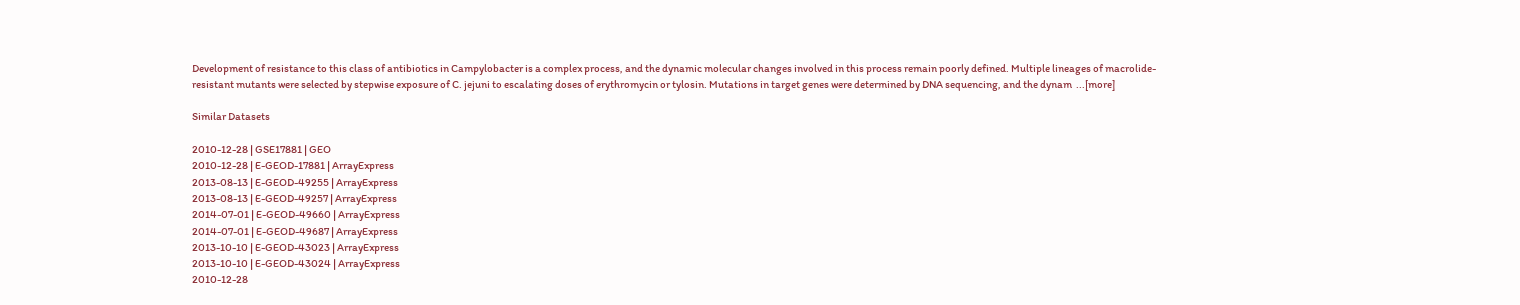Development of resistance to this class of antibiotics in Campylobacter is a complex process, and the dynamic molecular changes involved in this process remain poorly defined. Multiple lineages of macrolide-resistant mutants were selected by stepwise exposure of C. jejuni to escalating doses of erythromycin or tylosin. Mutations in target genes were determined by DNA sequencing, and the dynam  ...[more]

Similar Datasets

2010-12-28 | GSE17881 | GEO
2010-12-28 | E-GEOD-17881 | ArrayExpress
2013-08-13 | E-GEOD-49255 | ArrayExpress
2013-08-13 | E-GEOD-49257 | ArrayExpress
2014-07-01 | E-GEOD-49660 | ArrayExpress
2014-07-01 | E-GEOD-49687 | ArrayExpress
2013-10-10 | E-GEOD-43023 | ArrayExpress
2013-10-10 | E-GEOD-43024 | ArrayExpress
2010-12-28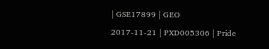| GSE17899 | GEO
2017-11-21 | PXD005306 | Pride